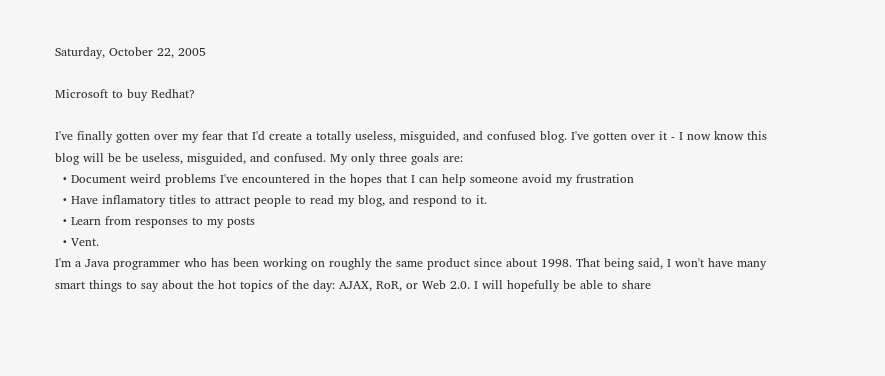Saturday, October 22, 2005

Microsoft to buy Redhat?

I've finally gotten over my fear that I'd create a totally useless, misguided, and confused blog. I've gotten over it - I now know this blog will be be useless, misguided, and confused. My only three goals are:
  • Document weird problems I've encountered in the hopes that I can help someone avoid my frustration
  • Have inflamatory titles to attract people to read my blog, and respond to it.
  • Learn from responses to my posts
  • Vent.
I'm a Java programmer who has been working on roughly the same product since about 1998. That being said, I won't have many smart things to say about the hot topics of the day: AJAX, RoR, or Web 2.0. I will hopefully be able to share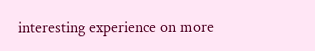interesting experience on more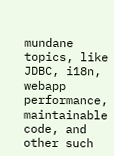mundane topics, like JDBC, i18n, webapp performance, maintainable code, and other such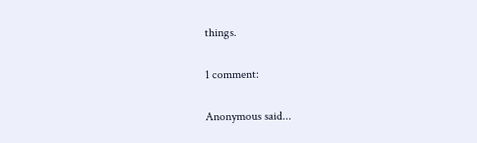things.

1 comment:

Anonymous said...